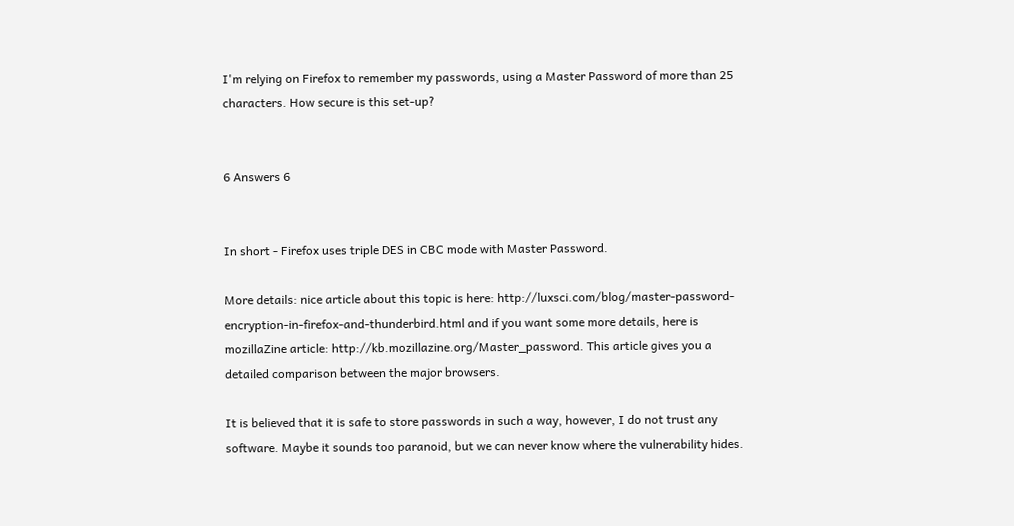I'm relying on Firefox to remember my passwords, using a Master Password of more than 25 characters. How secure is this set-up?


6 Answers 6


In short - Firefox uses triple DES in CBC mode with Master Password.

More details: nice article about this topic is here: http://luxsci.com/blog/master-password-encryption-in-firefox-and-thunderbird.html and if you want some more details, here is mozillaZine article: http://kb.mozillazine.org/Master_password. This article gives you a detailed comparison between the major browsers.

It is believed that it is safe to store passwords in such a way, however, I do not trust any software. Maybe it sounds too paranoid, but we can never know where the vulnerability hides.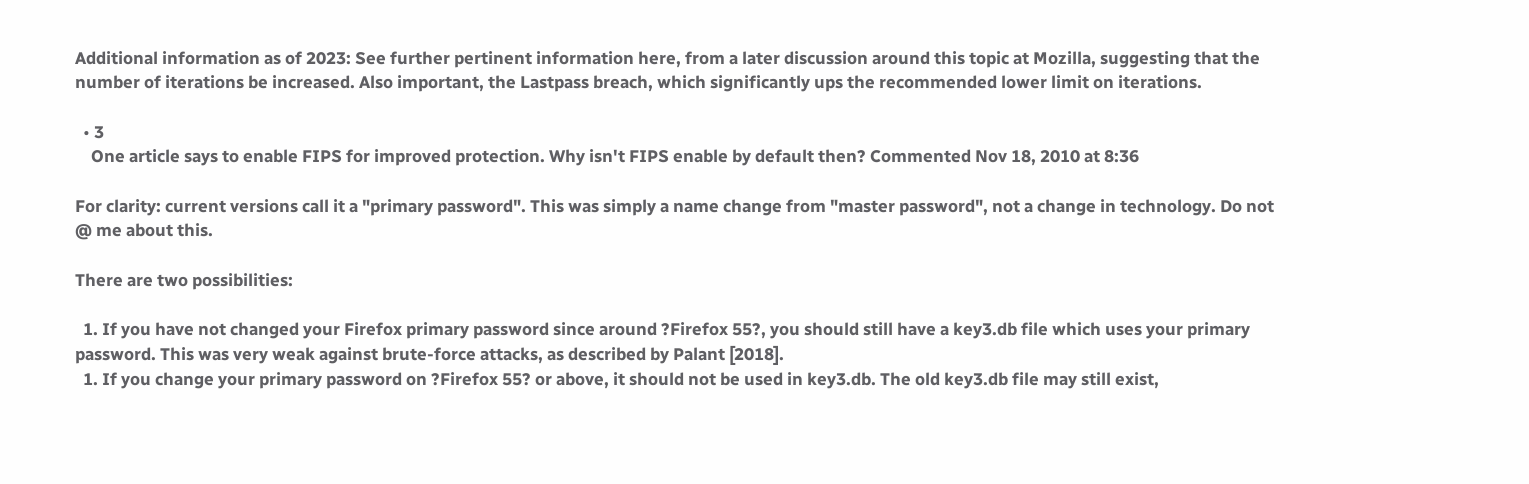Additional information as of 2023: See further pertinent information here, from a later discussion around this topic at Mozilla, suggesting that the number of iterations be increased. Also important, the Lastpass breach, which significantly ups the recommended lower limit on iterations.

  • 3
    One article says to enable FIPS for improved protection. Why isn't FIPS enable by default then? Commented Nov 18, 2010 at 8:36

For clarity: current versions call it a "primary password". This was simply a name change from "master password", not a change in technology. Do not @ me about this.

There are two possibilities:

  1. If you have not changed your Firefox primary password since around ?Firefox 55?, you should still have a key3.db file which uses your primary password. This was very weak against brute-force attacks, as described by Palant [2018].
  1. If you change your primary password on ?Firefox 55? or above, it should not be used in key3.db. The old key3.db file may still exist,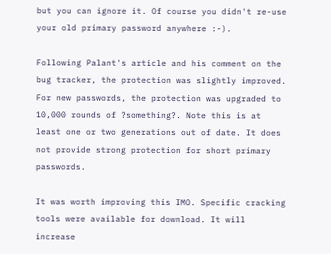but you can ignore it. Of course you didn't re-use your old primary password anywhere :-).

Following Palant's article and his comment on the bug tracker, the protection was slightly improved. For new passwords, the protection was upgraded to 10,000 rounds of ?something?. Note this is at least one or two generations out of date. It does not provide strong protection for short primary passwords.

It was worth improving this IMO. Specific cracking tools were available for download. It will increase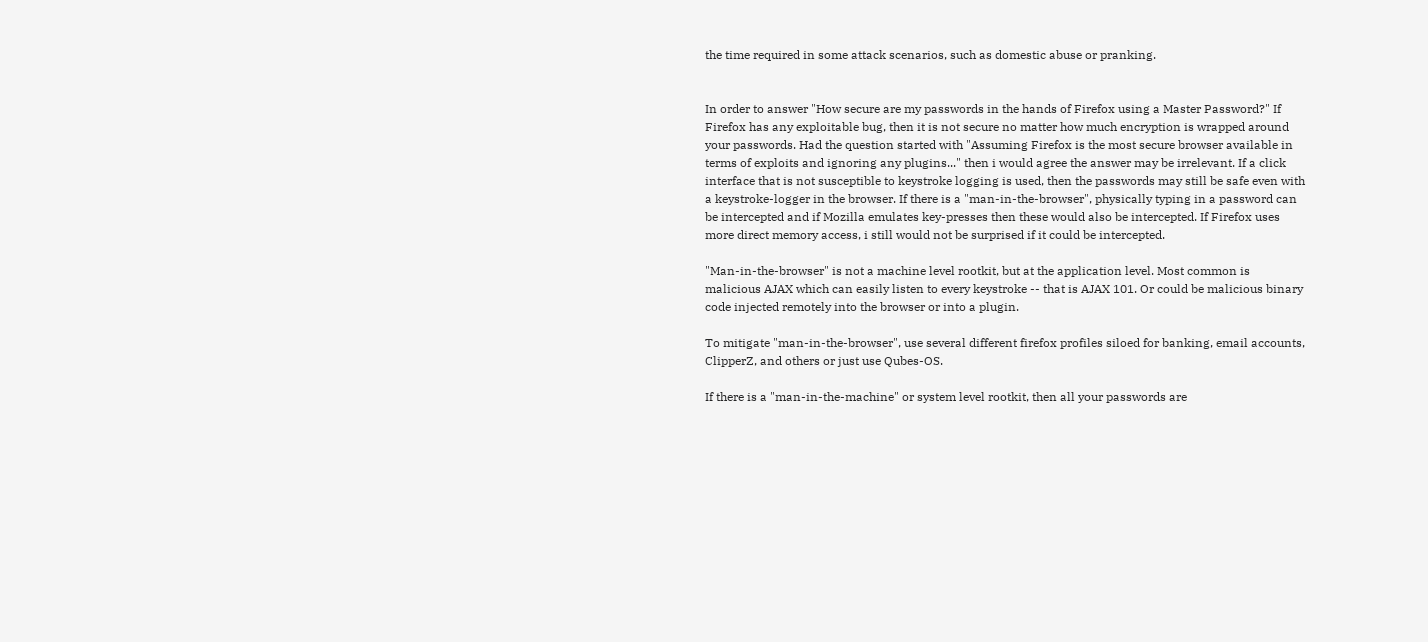the time required in some attack scenarios, such as domestic abuse or pranking.


In order to answer "How secure are my passwords in the hands of Firefox using a Master Password?" If Firefox has any exploitable bug, then it is not secure no matter how much encryption is wrapped around your passwords. Had the question started with "Assuming Firefox is the most secure browser available in terms of exploits and ignoring any plugins..." then i would agree the answer may be irrelevant. If a click interface that is not susceptible to keystroke logging is used, then the passwords may still be safe even with a keystroke-logger in the browser. If there is a "man-in-the-browser", physically typing in a password can be intercepted and if Mozilla emulates key-presses then these would also be intercepted. If Firefox uses more direct memory access, i still would not be surprised if it could be intercepted.

"Man-in-the-browser" is not a machine level rootkit, but at the application level. Most common is malicious AJAX which can easily listen to every keystroke -- that is AJAX 101. Or could be malicious binary code injected remotely into the browser or into a plugin.

To mitigate "man-in-the-browser", use several different firefox profiles siloed for banking, email accounts, ClipperZ, and others or just use Qubes-OS.

If there is a "man-in-the-machine" or system level rootkit, then all your passwords are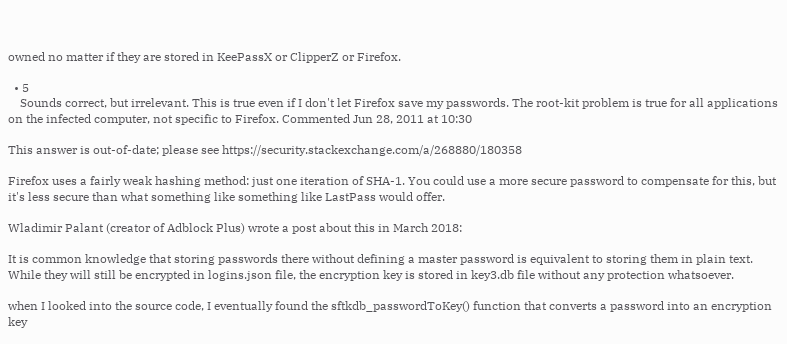owned no matter if they are stored in KeePassX or ClipperZ or Firefox.

  • 5
    Sounds correct, but irrelevant. This is true even if I don't let Firefox save my passwords. The root-kit problem is true for all applications on the infected computer, not specific to Firefox. Commented Jun 28, 2011 at 10:30

This answer is out-of-date; please see https://security.stackexchange.com/a/268880/180358

Firefox uses a fairly weak hashing method: just one iteration of SHA-1. You could use a more secure password to compensate for this, but it's less secure than what something like something like LastPass would offer.

Wladimir Palant (creator of Adblock Plus) wrote a post about this in March 2018:

It is common knowledge that storing passwords there without defining a master password is equivalent to storing them in plain text. While they will still be encrypted in logins.json file, the encryption key is stored in key3.db file without any protection whatsoever.

when I looked into the source code, I eventually found the sftkdb_passwordToKey() function that converts a password into an encryption key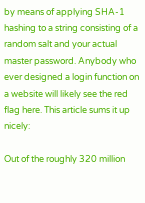by means of applying SHA-1 hashing to a string consisting of a random salt and your actual master password. Anybody who ever designed a login function on a website will likely see the red flag here. This article sums it up nicely:

Out of the roughly 320 million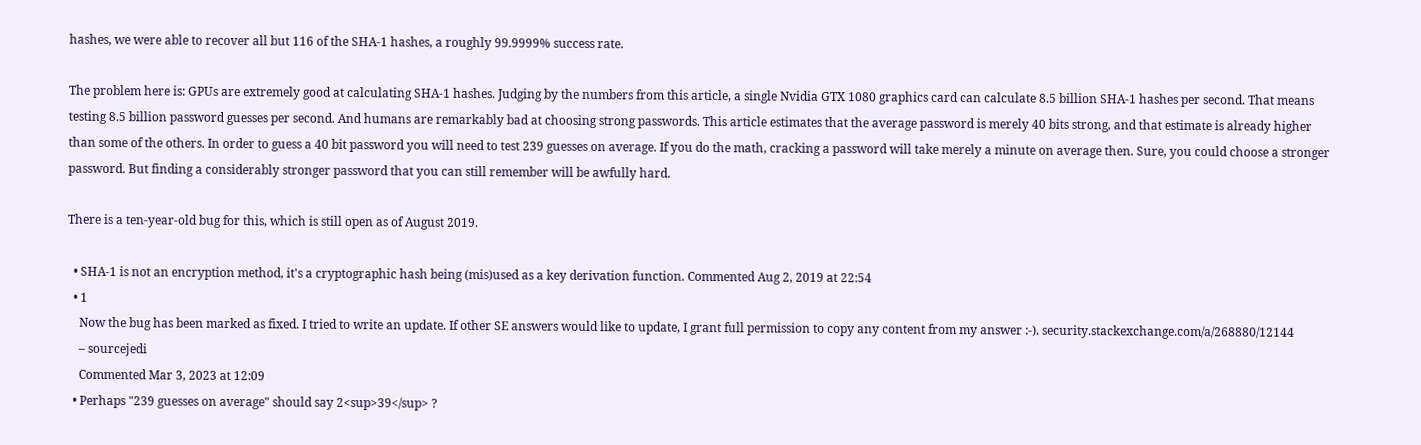hashes, we were able to recover all but 116 of the SHA-1 hashes, a roughly 99.9999% success rate.

The problem here is: GPUs are extremely good at calculating SHA-1 hashes. Judging by the numbers from this article, a single Nvidia GTX 1080 graphics card can calculate 8.5 billion SHA-1 hashes per second. That means testing 8.5 billion password guesses per second. And humans are remarkably bad at choosing strong passwords. This article estimates that the average password is merely 40 bits strong, and that estimate is already higher than some of the others. In order to guess a 40 bit password you will need to test 239 guesses on average. If you do the math, cracking a password will take merely a minute on average then. Sure, you could choose a stronger password. But finding a considerably stronger password that you can still remember will be awfully hard.

There is a ten-year-old bug for this, which is still open as of August 2019.

  • SHA-1 is not an encryption method, it's a cryptographic hash being (mis)used as a key derivation function. Commented Aug 2, 2019 at 22:54
  • 1
    Now the bug has been marked as fixed. I tried to write an update. If other SE answers would like to update, I grant full permission to copy any content from my answer :-). security.stackexchange.com/a/268880/12144
    – sourcejedi
    Commented Mar 3, 2023 at 12:09
  • Perhaps "239 guesses on average" should say 2<sup>39</sup> ?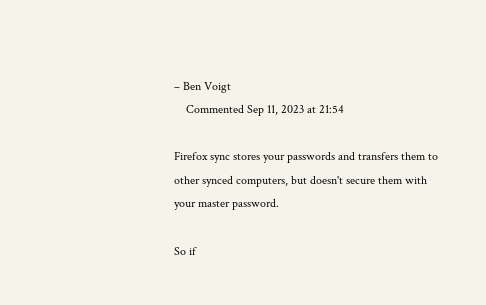– Ben Voigt
    Commented Sep 11, 2023 at 21:54

Firefox sync stores your passwords and transfers them to other synced computers, but doesn't secure them with your master password.

So if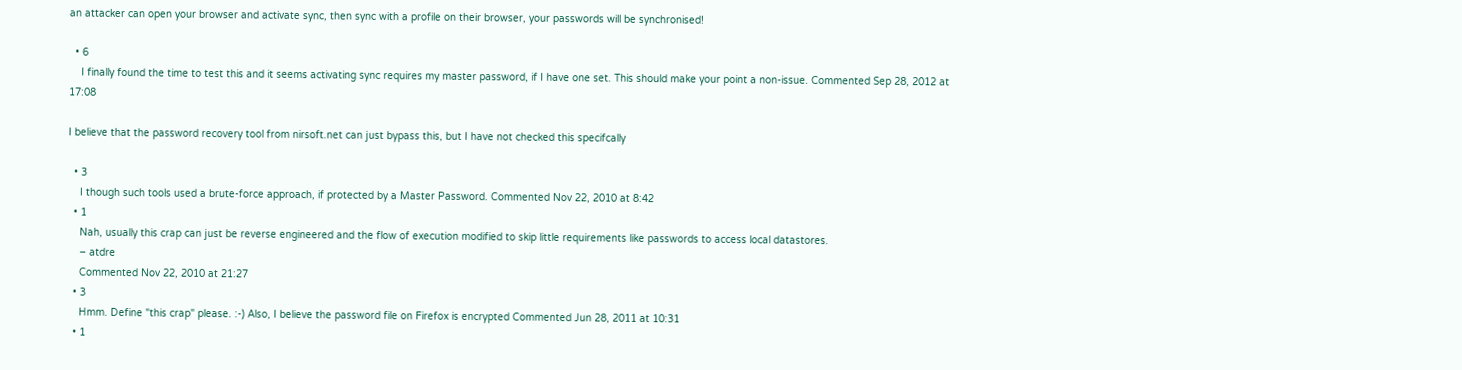an attacker can open your browser and activate sync, then sync with a profile on their browser, your passwords will be synchronised!

  • 6
    I finally found the time to test this and it seems activating sync requires my master password, if I have one set. This should make your point a non-issue. Commented Sep 28, 2012 at 17:08

I believe that the password recovery tool from nirsoft.net can just bypass this, but I have not checked this specifcally

  • 3
    I though such tools used a brute-force approach, if protected by a Master Password. Commented Nov 22, 2010 at 8:42
  • 1
    Nah, usually this crap can just be reverse engineered and the flow of execution modified to skip little requirements like passwords to access local datastores.
    – atdre
    Commented Nov 22, 2010 at 21:27
  • 3
    Hmm. Define "this crap" please. :-) Also, I believe the password file on Firefox is encrypted Commented Jun 28, 2011 at 10:31
  • 1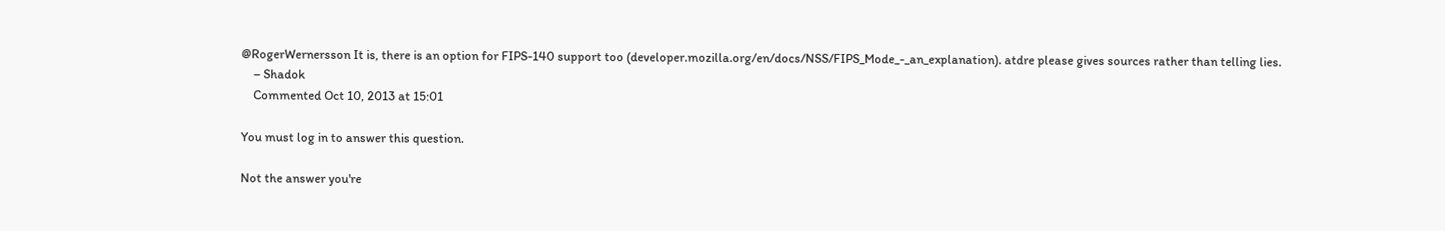@RogerWernersson It is, there is an option for FIPS-140 support too (developer.mozilla.org/en/docs/NSS/FIPS_Mode_-_an_explanation). atdre please gives sources rather than telling lies.
    – Shadok
    Commented Oct 10, 2013 at 15:01

You must log in to answer this question.

Not the answer you're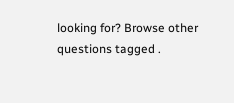looking for? Browse other questions tagged .